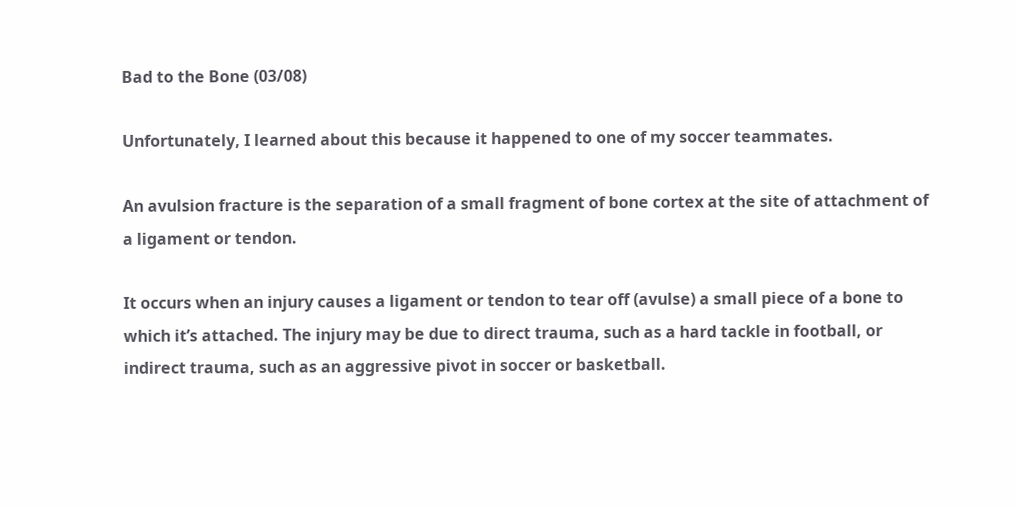Bad to the Bone (03/08)

Unfortunately, I learned about this because it happened to one of my soccer teammates.

An avulsion fracture is the separation of a small fragment of bone cortex at the site of attachment of a ligament or tendon.

It occurs when an injury causes a ligament or tendon to tear off (avulse) a small piece of a bone to which it’s attached. The injury may be due to direct trauma, such as a hard tackle in football, or indirect trauma, such as an aggressive pivot in soccer or basketball.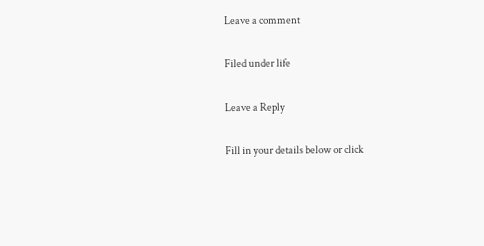Leave a comment

Filed under life

Leave a Reply

Fill in your details below or click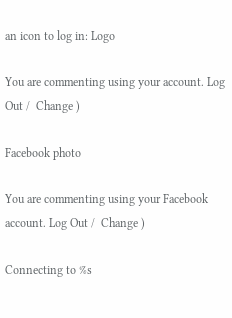an icon to log in: Logo

You are commenting using your account. Log Out /  Change )

Facebook photo

You are commenting using your Facebook account. Log Out /  Change )

Connecting to %s